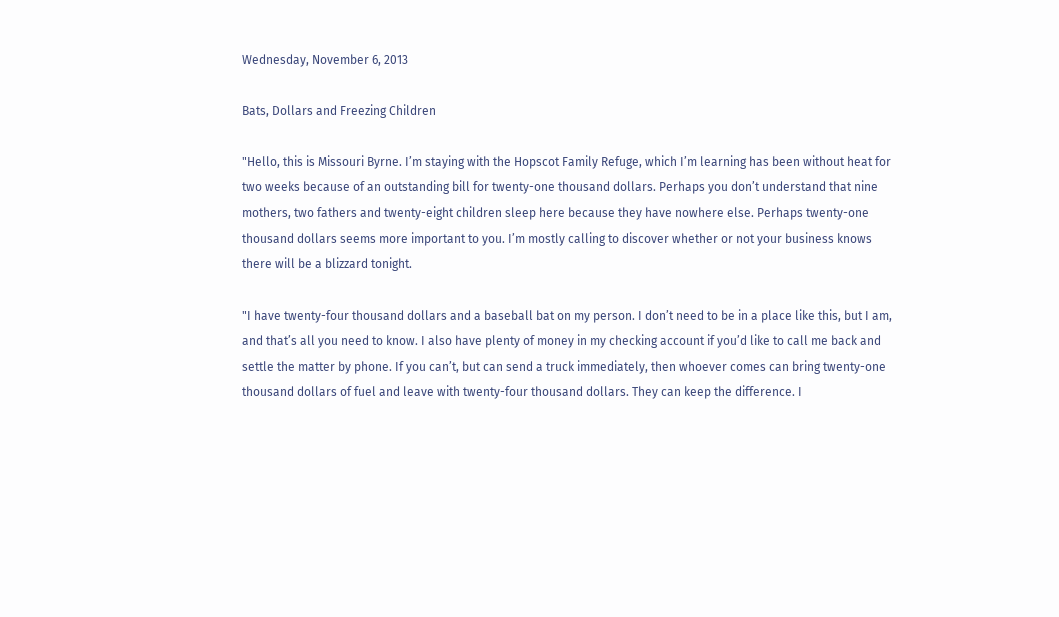Wednesday, November 6, 2013

Bats, Dollars and Freezing Children

"Hello, this is Missouri Byrne. I’m staying with the Hopscot Family Refuge, which I’m learning has been without heat for two weeks because of an outstanding bill for twenty-one thousand dollars. Perhaps you don’t understand that nine mothers, two fathers and twenty-eight children sleep here because they have nowhere else. Perhaps twenty-one thousand dollars seems more important to you. I’m mostly calling to discover whether or not your business knows there will be a blizzard tonight.

"I have twenty-four thousand dollars and a baseball bat on my person. I don’t need to be in a place like this, but I am, and that’s all you need to know. I also have plenty of money in my checking account if you’d like to call me back and settle the matter by phone. If you can’t, but can send a truck immediately, then whoever comes can bring twenty-one thousand dollars of fuel and leave with twenty-four thousand dollars. They can keep the difference. I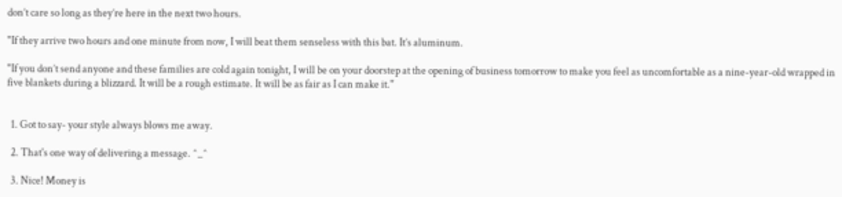don’t care so long as they’re here in the next two hours.

"If they arrive two hours and one minute from now, I will beat them senseless with this bat. It’s aluminum.

"If you don’t send anyone and these families are cold again tonight, I will be on your doorstep at the opening of business tomorrow to make you feel as uncomfortable as a nine-year-old wrapped in five blankets during a blizzard. It will be a rough estimate. It will be as fair as I can make it."


  1. Got to say- your style always blows me away.

  2. That's one way of delivering a message. ^_^

  3. Nice! Money is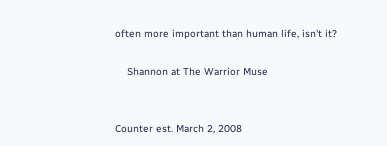often more important than human life, isn't it?

    Shannon at The Warrior Muse


Counter est. March 2, 2008